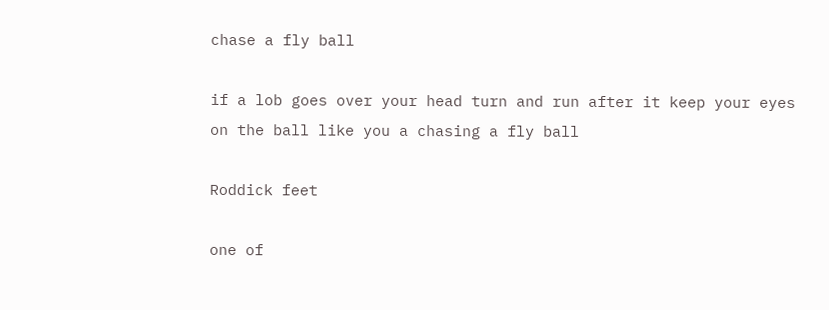chase a fly ball

if a lob goes over your head turn and run after it keep your eyes on the ball like you a chasing a fly ball

Roddick feet

one of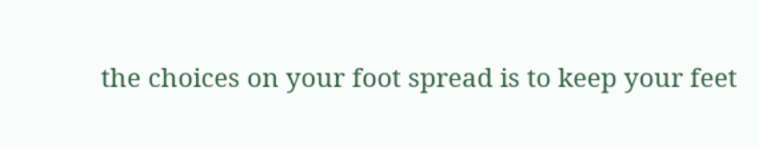the choices on your foot spread is to keep your feet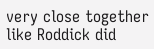very close together like Roddick did